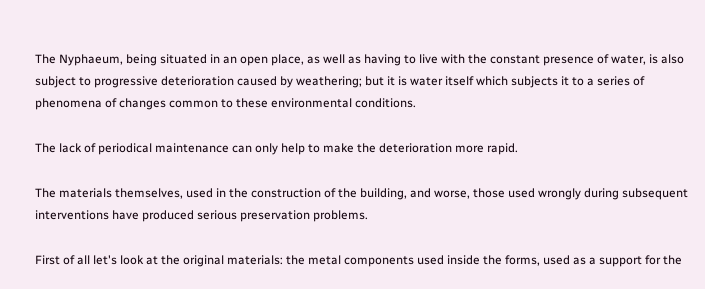The Nyphaeum, being situated in an open place, as well as having to live with the constant presence of water, is also subject to progressive deterioration caused by weathering; but it is water itself which subjects it to a series of phenomena of changes common to these environmental conditions.

The lack of periodical maintenance can only help to make the deterioration more rapid.

The materials themselves, used in the construction of the building, and worse, those used wrongly during subsequent interventions have produced serious preservation problems.

First of all let's look at the original materials: the metal components used inside the forms, used as a support for the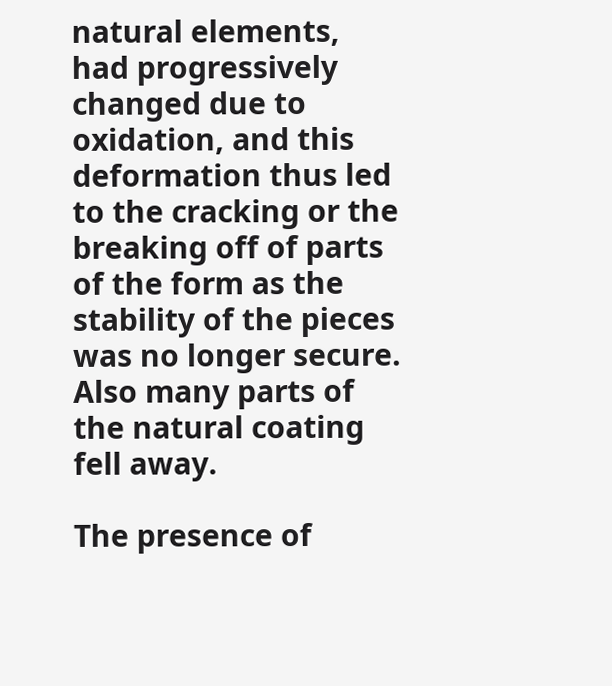natural elements, had progressively changed due to oxidation, and this deformation thus led to the cracking or the breaking off of parts of the form as the stability of the pieces was no longer secure. Also many parts of the natural coating fell away.

The presence of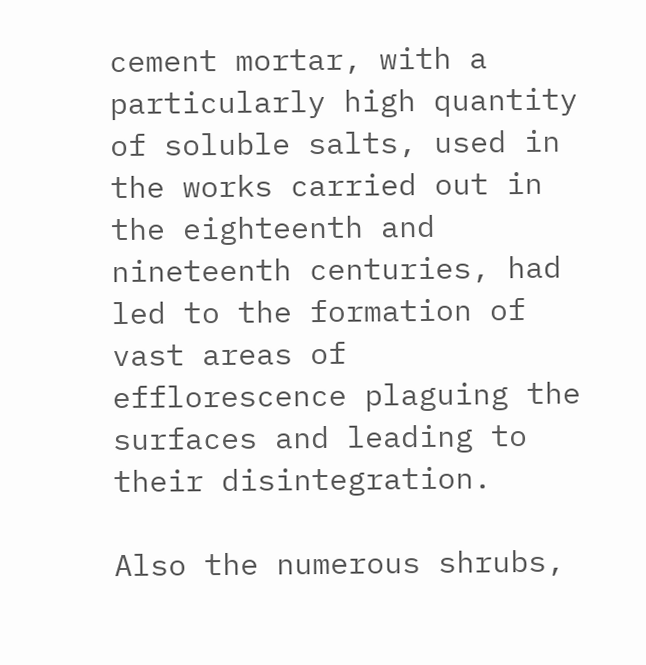cement mortar, with a particularly high quantity of soluble salts, used in the works carried out in the eighteenth and nineteenth centuries, had led to the formation of vast areas of efflorescence plaguing the surfaces and leading to their disintegration.

Also the numerous shrubs,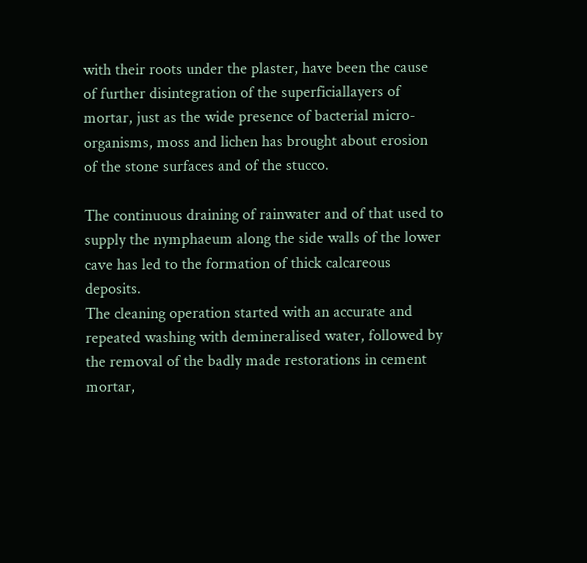with their roots under the plaster, have been the cause of further disintegration of the superficiallayers of mortar, just as the wide presence of bacterial micro-organisms, moss and lichen has brought about erosion of the stone surfaces and of the stucco.

The continuous draining of rainwater and of that used to supply the nymphaeum along the side walls of the lower cave has led to the formation of thick calcareous deposits.
The cleaning operation started with an accurate and repeated washing with demineralised water, followed by the removal of the badly made restorations in cement mortar,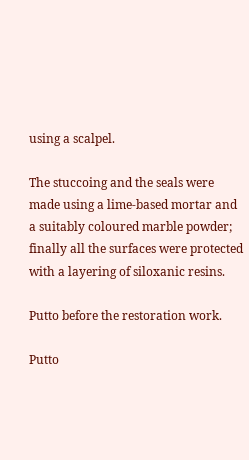using a scalpel.

The stuccoing and the seals were made using a lime-based mortar and a suitably coloured marble powder; finally all the surfaces were protected with a layering of siloxanic resins.

Putto before the restoration work.

Putto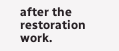after the restoration work.